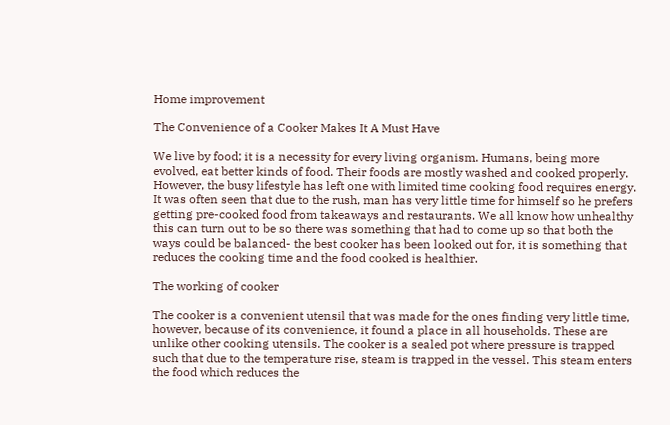Home improvement

The Convenience of a Cooker Makes It A Must Have

We live by food; it is a necessity for every living organism. Humans, being more evolved, eat better kinds of food. Their foods are mostly washed and cooked properly. However, the busy lifestyle has left one with limited time cooking food requires energy. It was often seen that due to the rush, man has very little time for himself so he prefers getting pre-cooked food from takeaways and restaurants. We all know how unhealthy this can turn out to be so there was something that had to come up so that both the ways could be balanced- the best cooker has been looked out for, it is something that reduces the cooking time and the food cooked is healthier.

The working of cooker

The cooker is a convenient utensil that was made for the ones finding very little time, however, because of its convenience, it found a place in all households. These are unlike other cooking utensils. The cooker is a sealed pot where pressure is trapped such that due to the temperature rise, steam is trapped in the vessel. This steam enters the food which reduces the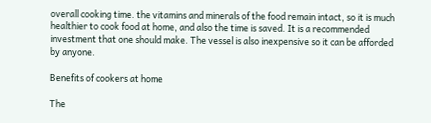overall cooking time. the vitamins and minerals of the food remain intact, so it is much healthier to cook food at home, and also the time is saved. It is a recommended investment that one should make. The vessel is also inexpensive so it can be afforded by anyone.

Benefits of cookers at home

The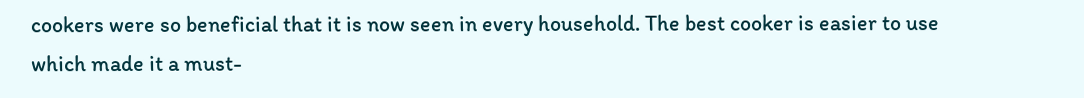cookers were so beneficial that it is now seen in every household. The best cooker is easier to use which made it a must-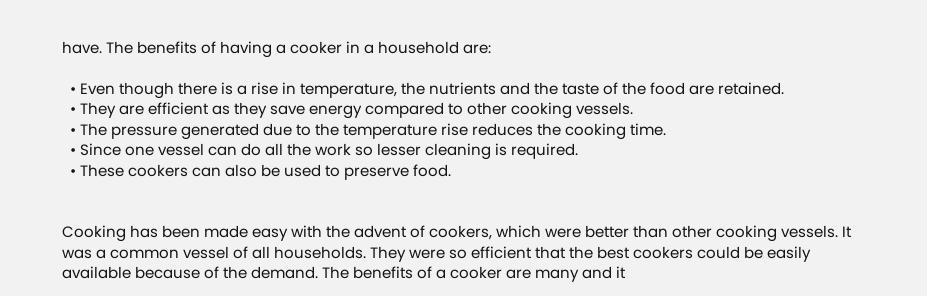have. The benefits of having a cooker in a household are:

  • Even though there is a rise in temperature, the nutrients and the taste of the food are retained.
  • They are efficient as they save energy compared to other cooking vessels.
  • The pressure generated due to the temperature rise reduces the cooking time.
  • Since one vessel can do all the work so lesser cleaning is required.
  • These cookers can also be used to preserve food.


Cooking has been made easy with the advent of cookers, which were better than other cooking vessels. It was a common vessel of all households. They were so efficient that the best cookers could be easily available because of the demand. The benefits of a cooker are many and it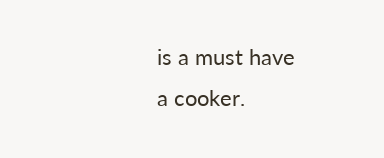is a must have a cooker.